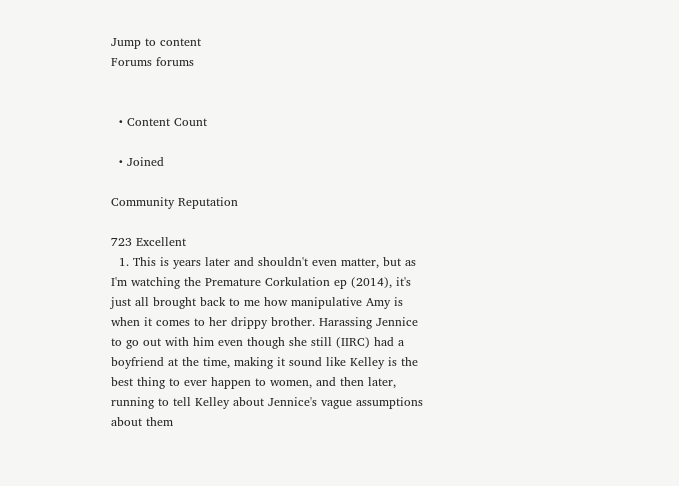Jump to content
Forums forums


  • Content Count

  • Joined

Community Reputation

723 Excellent
  1. This is years later and shouldn't even matter, but as I'm watching the Premature Corkulation ep (2014), it's just all brought back to me how manipulative Amy is when it comes to her drippy brother. Harassing Jennice to go out with him even though she still (IIRC) had a boyfriend at the time, making it sound like Kelley is the best thing to ever happen to women, and then later, running to tell Kelley about Jennice's vague assumptions about them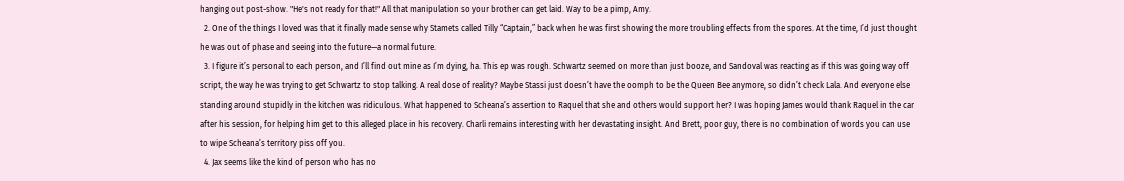hanging out post-show. "He's not ready for that!" All that manipulation so your brother can get laid. Way to be a pimp, Amy.
  2. One of the things I loved was that it finally made sense why Stamets called Tilly “Captain,” back when he was first showing the more troubling effects from the spores. At the time, I’d just thought he was out of phase and seeing into the future—a normal future.
  3. I figure it’s personal to each person, and I’ll find out mine as I’m dying, ha. This ep was rough. Schwartz seemed on more than just booze, and Sandoval was reacting as if this was going way off script, the way he was trying to get Schwartz to stop talking. A real dose of reality? Maybe Stassi just doesn’t have the oomph to be the Queen Bee anymore, so didn’t check Lala. And everyone else standing around stupidly in the kitchen was ridiculous. What happened to Scheana’s assertion to Raquel that she and others would support her? I was hoping James would thank Raquel in the car after his session, for helping him get to this alleged place in his recovery. Charli remains interesting with her devastating insight. And Brett, poor guy, there is no combination of words you can use to wipe Scheana’s territory piss off you.
  4. Jax seems like the kind of person who has no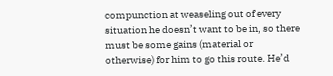compunction at weaseling out of every situation he doesn’t want to be in, so there must be some gains (material or otherwise) for him to go this route. He’d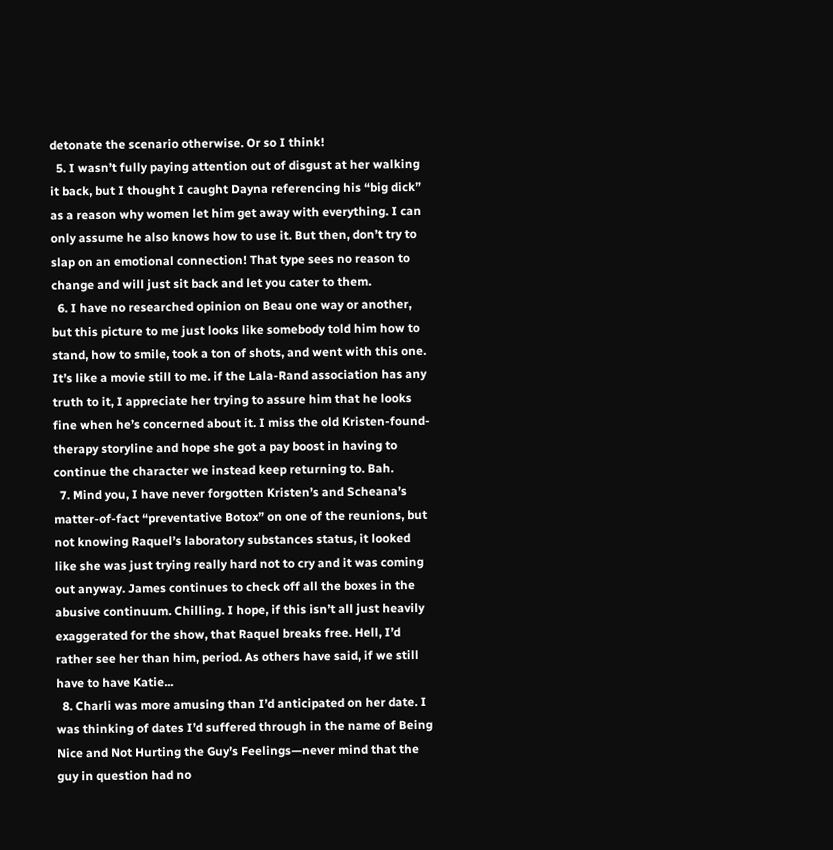detonate the scenario otherwise. Or so I think!
  5. I wasn’t fully paying attention out of disgust at her walking it back, but I thought I caught Dayna referencing his “big dick” as a reason why women let him get away with everything. I can only assume he also knows how to use it. But then, don’t try to slap on an emotional connection! That type sees no reason to change and will just sit back and let you cater to them.
  6. I have no researched opinion on Beau one way or another, but this picture to me just looks like somebody told him how to stand, how to smile, took a ton of shots, and went with this one. It’s like a movie still to me. if the Lala-Rand association has any truth to it, I appreciate her trying to assure him that he looks fine when he’s concerned about it. I miss the old Kristen-found-therapy storyline and hope she got a pay boost in having to continue the character we instead keep returning to. Bah.
  7. Mind you, I have never forgotten Kristen’s and Scheana’s matter-of-fact “preventative Botox” on one of the reunions, but not knowing Raquel’s laboratory substances status, it looked like she was just trying really hard not to cry and it was coming out anyway. James continues to check off all the boxes in the abusive continuum. Chilling. I hope, if this isn’t all just heavily exaggerated for the show, that Raquel breaks free. Hell, I’d rather see her than him, period. As others have said, if we still have to have Katie...
  8. Charli was more amusing than I’d anticipated on her date. I was thinking of dates I’d suffered through in the name of Being Nice and Not Hurting the Guy’s Feelings—never mind that the guy in question had no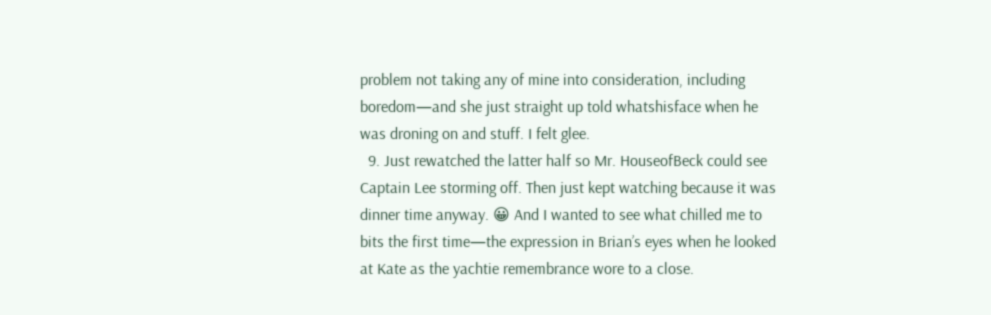problem not taking any of mine into consideration, including boredom—and she just straight up told whatshisface when he was droning on and stuff. I felt glee.
  9. Just rewatched the latter half so Mr. HouseofBeck could see Captain Lee storming off. Then just kept watching because it was dinner time anyway. 😀 And I wanted to see what chilled me to bits the first time—the expression in Brian’s eyes when he looked at Kate as the yachtie remembrance wore to a close.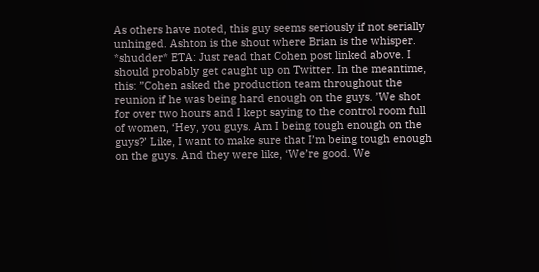As others have noted, this guy seems seriously if not serially unhinged. Ashton is the shout where Brian is the whisper. *shudder* ETA: Just read that Cohen post linked above. I should probably get caught up on Twitter. In the meantime, this: ”Cohen asked the production team throughout the reunion if he was being hard enough on the guys. ’We shot for over two hours and I kept saying to the control room full of women, ‘Hey, you guys. Am I being tough enough on the guys?’ Like, I want to make sure that I’m being tough enough on the guys. And they were like, ‘We’re good. We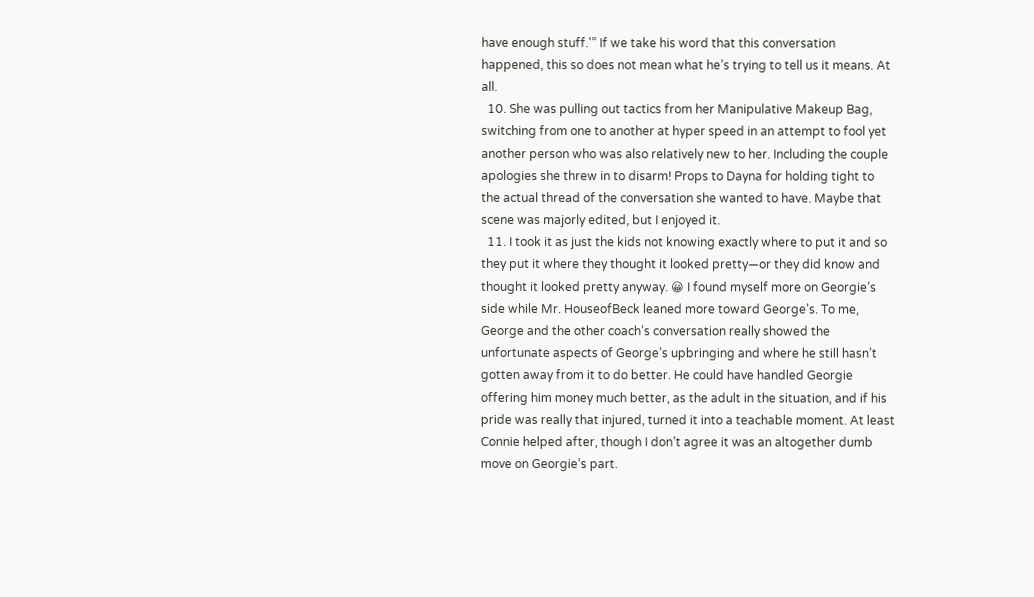have enough stuff.'” If we take his word that this conversation happened, this so does not mean what he’s trying to tell us it means. At all.
  10. She was pulling out tactics from her Manipulative Makeup Bag, switching from one to another at hyper speed in an attempt to fool yet another person who was also relatively new to her. Including the couple apologies she threw in to disarm! Props to Dayna for holding tight to the actual thread of the conversation she wanted to have. Maybe that scene was majorly edited, but I enjoyed it.
  11. I took it as just the kids not knowing exactly where to put it and so they put it where they thought it looked pretty—or they did know and thought it looked pretty anyway. 😀 I found myself more on Georgie’s side while Mr. HouseofBeck leaned more toward George’s. To me, George and the other coach’s conversation really showed the unfortunate aspects of George’s upbringing and where he still hasn’t gotten away from it to do better. He could have handled Georgie offering him money much better, as the adult in the situation, and if his pride was really that injured, turned it into a teachable moment. At least Connie helped after, though I don’t agree it was an altogether dumb move on Georgie’s part.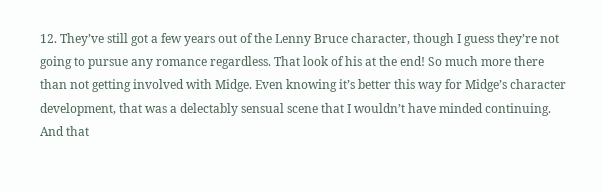12. They’ve still got a few years out of the Lenny Bruce character, though I guess they’re not going to pursue any romance regardless. That look of his at the end! So much more there than not getting involved with Midge. Even knowing it’s better this way for Midge’s character development, that was a delectably sensual scene that I wouldn’t have minded continuing. And that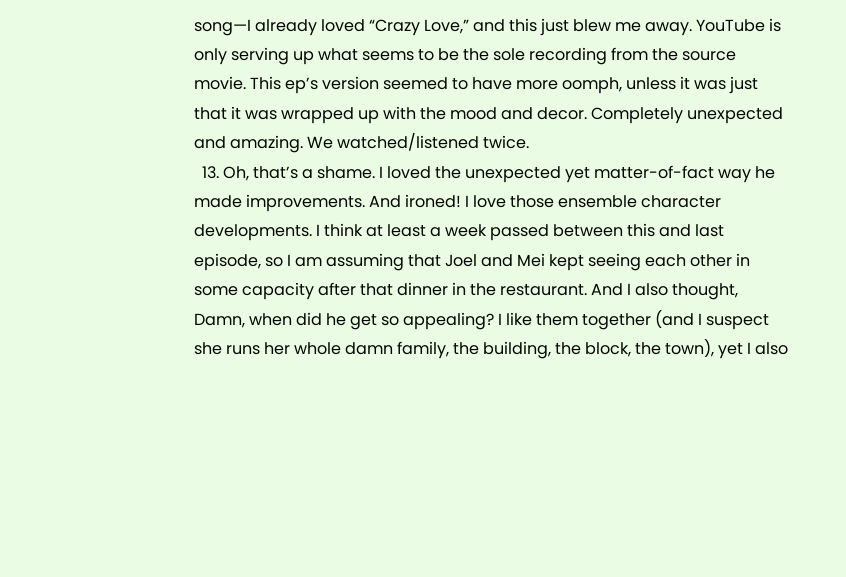song—I already loved “Crazy Love,” and this just blew me away. YouTube is only serving up what seems to be the sole recording from the source movie. This ep’s version seemed to have more oomph, unless it was just that it was wrapped up with the mood and decor. Completely unexpected and amazing. We watched/listened twice.
  13. Oh, that’s a shame. I loved the unexpected yet matter-of-fact way he made improvements. And ironed! I love those ensemble character developments. I think at least a week passed between this and last episode, so I am assuming that Joel and Mei kept seeing each other in some capacity after that dinner in the restaurant. And I also thought, Damn, when did he get so appealing? I like them together (and I suspect she runs her whole damn family, the building, the block, the town), yet I also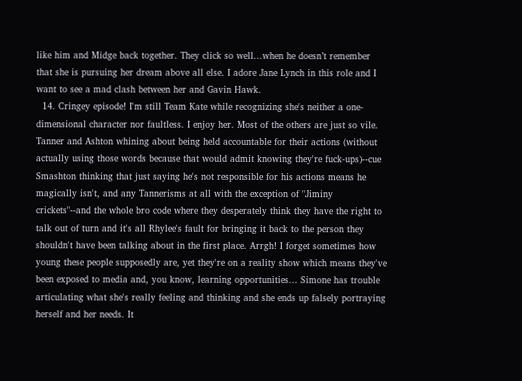like him and Midge back together. They click so well...when he doesn’t remember that she is pursuing her dream above all else. I adore Jane Lynch in this role and I want to see a mad clash between her and Gavin Hawk.
  14. Cringey episode! I'm still Team Kate while recognizing she's neither a one-dimensional character nor faultless. I enjoy her. Most of the others are just so vile. Tanner and Ashton whining about being held accountable for their actions (without actually using those words because that would admit knowing they're fuck-ups)--cue Smashton thinking that just saying he's not responsible for his actions means he magically isn't, and any Tannerisms at all with the exception of "Jiminy crickets"--and the whole bro code where they desperately think they have the right to talk out of turn and it's all Rhylee's fault for bringing it back to the person they shouldn't have been talking about in the first place. Arrgh! I forget sometimes how young these people supposedly are, yet they're on a reality show which means they've been exposed to media and, you know, learning opportunities... Simone has trouble articulating what she's really feeling and thinking and she ends up falsely portraying herself and her needs. It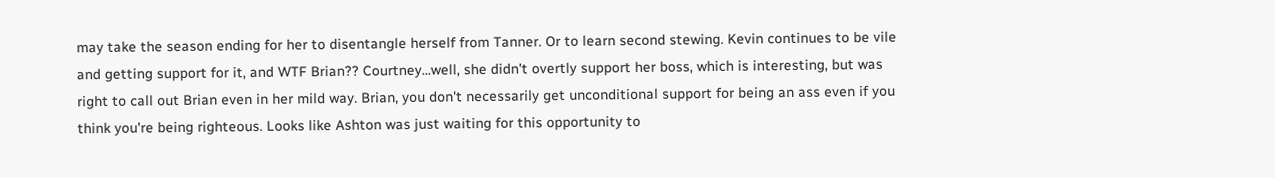may take the season ending for her to disentangle herself from Tanner. Or to learn second stewing. Kevin continues to be vile and getting support for it, and WTF Brian?? Courtney...well, she didn't overtly support her boss, which is interesting, but was right to call out Brian even in her mild way. Brian, you don't necessarily get unconditional support for being an ass even if you think you're being righteous. Looks like Ashton was just waiting for this opportunity to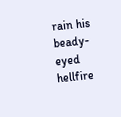rain his beady-eyed hellfire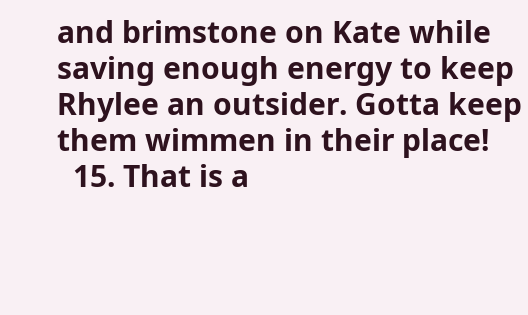and brimstone on Kate while saving enough energy to keep Rhylee an outsider. Gotta keep them wimmen in their place!
  15. That is a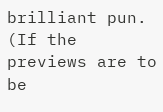brilliant pun. (If the previews are to be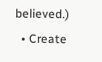believed.)
  • Create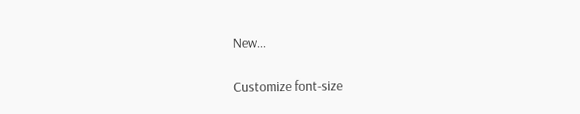New...

Customize font-size